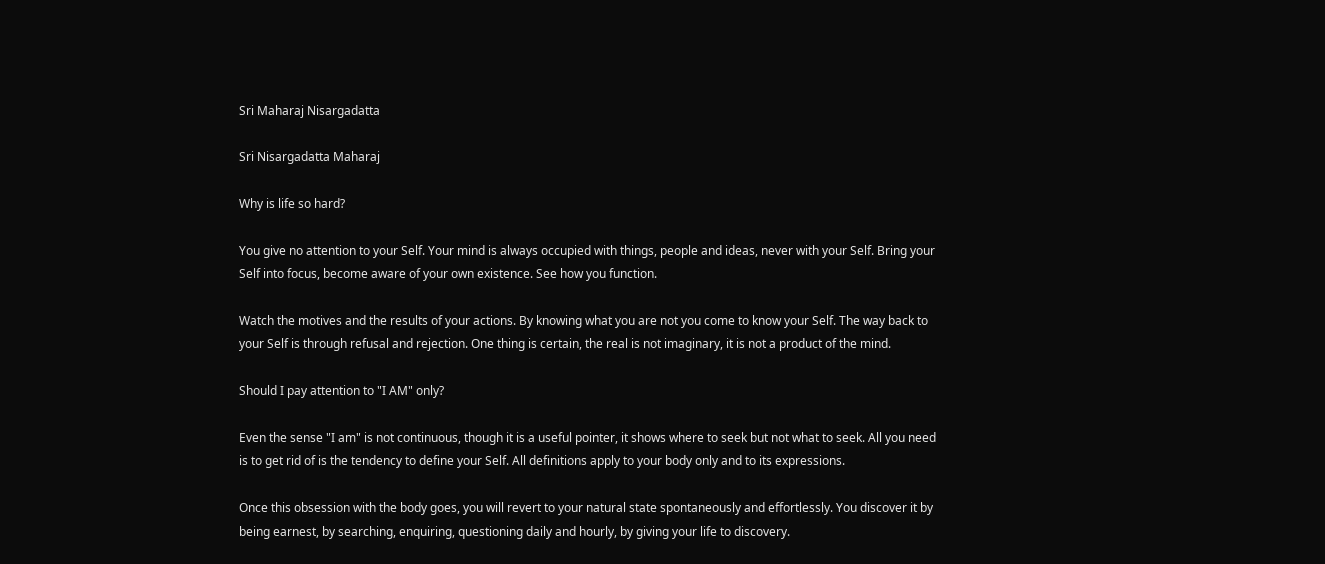Sri Maharaj Nisargadatta

Sri Nisargadatta Maharaj

Why is life so hard?

You give no attention to your Self. Your mind is always occupied with things, people and ideas, never with your Self. Bring your Self into focus, become aware of your own existence. See how you function.

Watch the motives and the results of your actions. By knowing what you are not you come to know your Self. The way back to your Self is through refusal and rejection. One thing is certain, the real is not imaginary, it is not a product of the mind.

Should I pay attention to "I AM" only?

Even the sense "I am" is not continuous, though it is a useful pointer, it shows where to seek but not what to seek. All you need is to get rid of is the tendency to define your Self. All definitions apply to your body only and to its expressions.

Once this obsession with the body goes, you will revert to your natural state spontaneously and effortlessly. You discover it by being earnest, by searching, enquiring, questioning daily and hourly, by giving your life to discovery.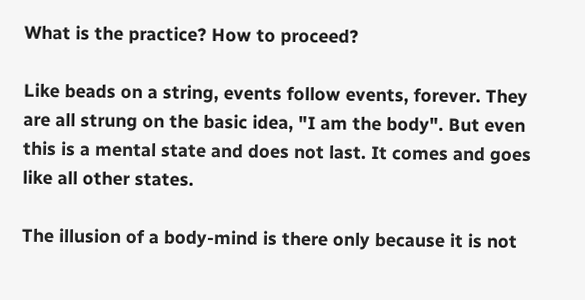What is the practice? How to proceed?

Like beads on a string, events follow events, forever. They are all strung on the basic idea, "I am the body". But even this is a mental state and does not last. It comes and goes like all other states.

The illusion of a body-mind is there only because it is not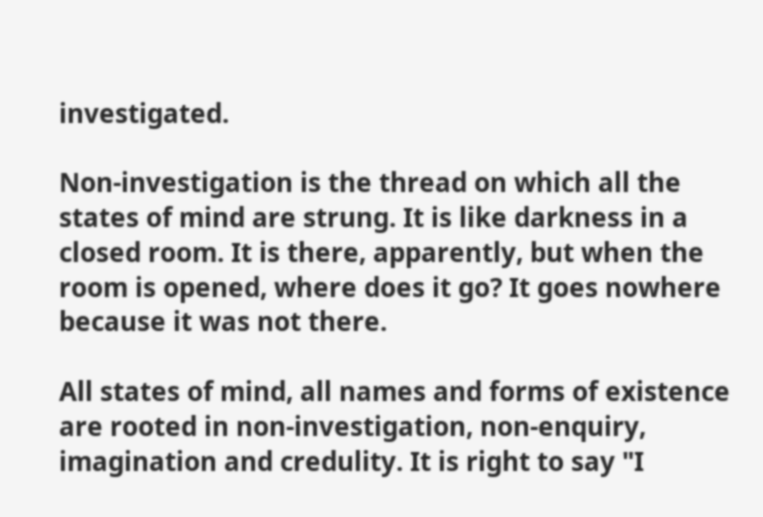investigated.

Non-investigation is the thread on which all the states of mind are strung. It is like darkness in a closed room. It is there, apparently, but when the room is opened, where does it go? It goes nowhere because it was not there.

All states of mind, all names and forms of existence are rooted in non-investigation, non-enquiry, imagination and credulity. It is right to say "I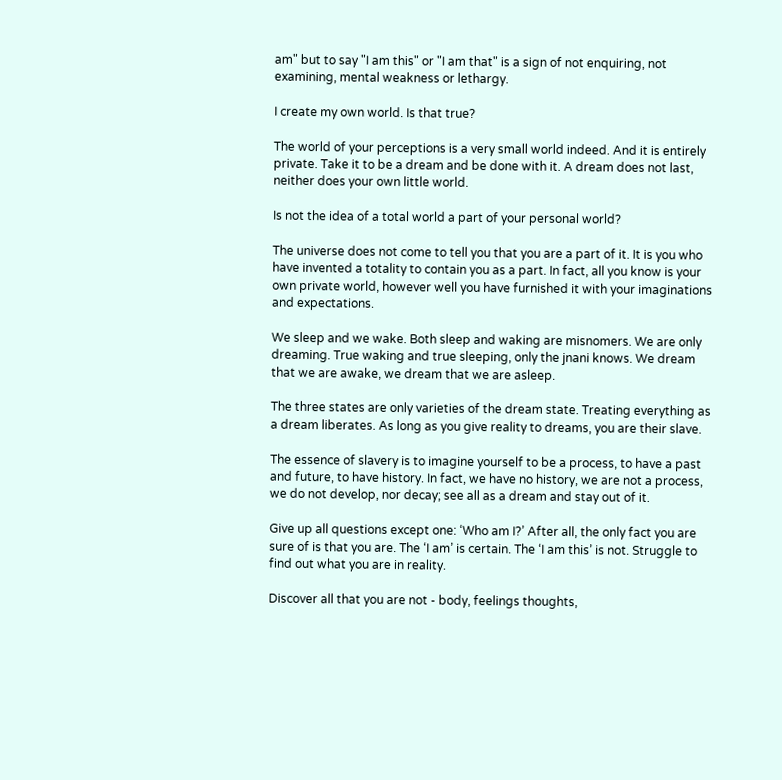am" but to say "I am this" or "I am that" is a sign of not enquiring, not examining, mental weakness or lethargy.

I create my own world. Is that true?

The world of your perceptions is a very small world indeed. And it is entirely private. Take it to be a dream and be done with it. A dream does not last, neither does your own little world.

Is not the idea of a total world a part of your personal world?

The universe does not come to tell you that you are a part of it. It is you who have invented a totality to contain you as a part. In fact, all you know is your own private world, however well you have furnished it with your imaginations and expectations.

We sleep and we wake. Both sleep and waking are misnomers. We are only dreaming. True waking and true sleeping, only the jnani knows. We dream that we are awake, we dream that we are asleep.

The three states are only varieties of the dream state. Treating everything as a dream liberates. As long as you give reality to dreams, you are their slave.

The essence of slavery is to imagine yourself to be a process, to have a past and future, to have history. In fact, we have no history, we are not a process, we do not develop, nor decay; see all as a dream and stay out of it.

Give up all questions except one: ‘Who am I?’ After all, the only fact you are sure of is that you are. The ‘I am’ is certain. The ‘I am this’ is not. Struggle to find out what you are in reality.

Discover all that you are not - body, feelings thoughts,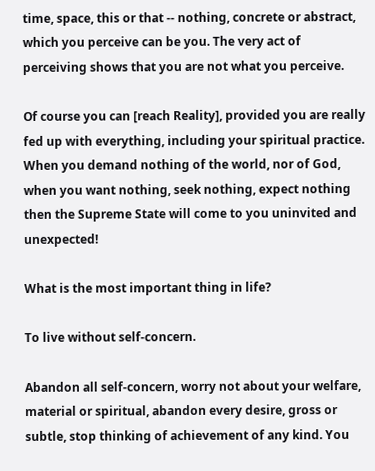time, space, this or that -- nothing, concrete or abstract, which you perceive can be you. The very act of perceiving shows that you are not what you perceive.

Of course you can [reach Reality], provided you are really fed up with everything, including your spiritual practice. When you demand nothing of the world, nor of God, when you want nothing, seek nothing, expect nothing then the Supreme State will come to you uninvited and unexpected!

What is the most important thing in life?

To live without self-concern.

Abandon all self-concern, worry not about your welfare, material or spiritual, abandon every desire, gross or subtle, stop thinking of achievement of any kind. You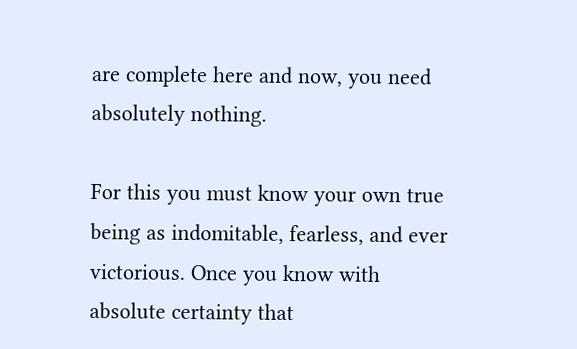are complete here and now, you need absolutely nothing.

For this you must know your own true being as indomitable, fearless, and ever victorious. Once you know with absolute certainty that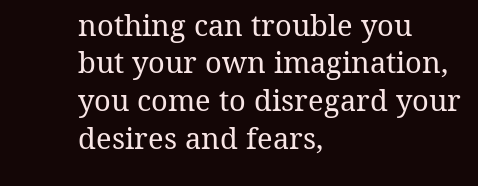nothing can trouble you but your own imagination, you come to disregard your desires and fears,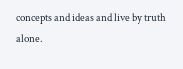concepts and ideas and live by truth alone.